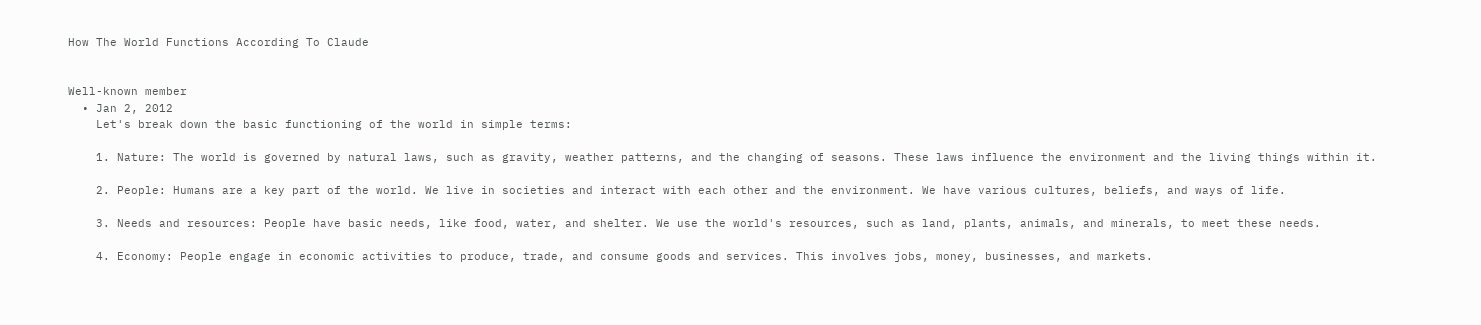How The World Functions According To Claude


Well-known member
  • Jan 2, 2012
    Let's break down the basic functioning of the world in simple terms:

    1. Nature: The world is governed by natural laws, such as gravity, weather patterns, and the changing of seasons. These laws influence the environment and the living things within it.

    2. People: Humans are a key part of the world. We live in societies and interact with each other and the environment. We have various cultures, beliefs, and ways of life.

    3. Needs and resources: People have basic needs, like food, water, and shelter. We use the world's resources, such as land, plants, animals, and minerals, to meet these needs.

    4. Economy: People engage in economic activities to produce, trade, and consume goods and services. This involves jobs, money, businesses, and markets.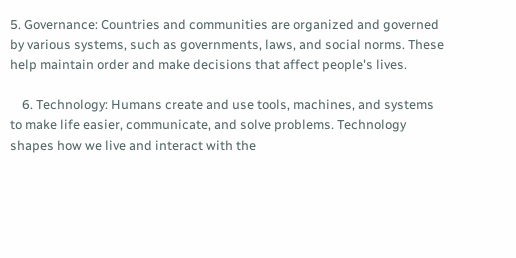5. Governance: Countries and communities are organized and governed by various systems, such as governments, laws, and social norms. These help maintain order and make decisions that affect people's lives.

    6. Technology: Humans create and use tools, machines, and systems to make life easier, communicate, and solve problems. Technology shapes how we live and interact with the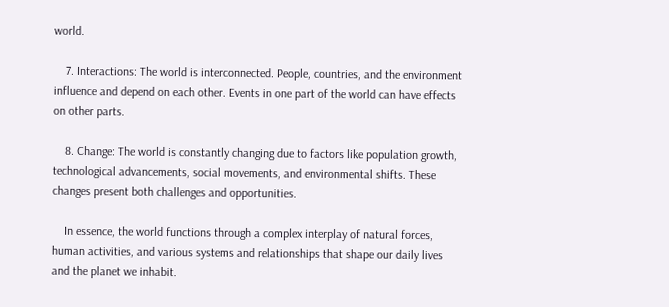world.

    7. Interactions: The world is interconnected. People, countries, and the environment influence and depend on each other. Events in one part of the world can have effects on other parts.

    8. Change: The world is constantly changing due to factors like population growth, technological advancements, social movements, and environmental shifts. These changes present both challenges and opportunities.

    In essence, the world functions through a complex interplay of natural forces, human activities, and various systems and relationships that shape our daily lives and the planet we inhabit.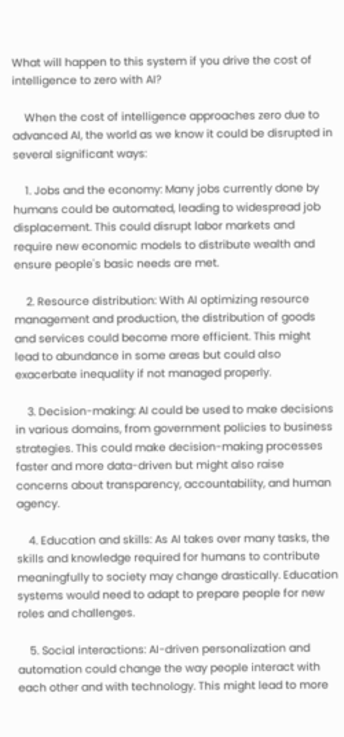What will happen to this system if you drive the cost of intelligence to zero with AI?

    When the cost of intelligence approaches zero due to advanced AI, the world as we know it could be disrupted in several significant ways:

    1. Jobs and the economy: Many jobs currently done by humans could be automated, leading to widespread job displacement. This could disrupt labor markets and require new economic models to distribute wealth and ensure people's basic needs are met.

    2. Resource distribution: With AI optimizing resource management and production, the distribution of goods and services could become more efficient. This might lead to abundance in some areas but could also exacerbate inequality if not managed properly.

    3. Decision-making: AI could be used to make decisions in various domains, from government policies to business strategies. This could make decision-making processes faster and more data-driven but might also raise concerns about transparency, accountability, and human agency.

    4. Education and skills: As AI takes over many tasks, the skills and knowledge required for humans to contribute meaningfully to society may change drastically. Education systems would need to adapt to prepare people for new roles and challenges.

    5. Social interactions: AI-driven personalization and automation could change the way people interact with each other and with technology. This might lead to more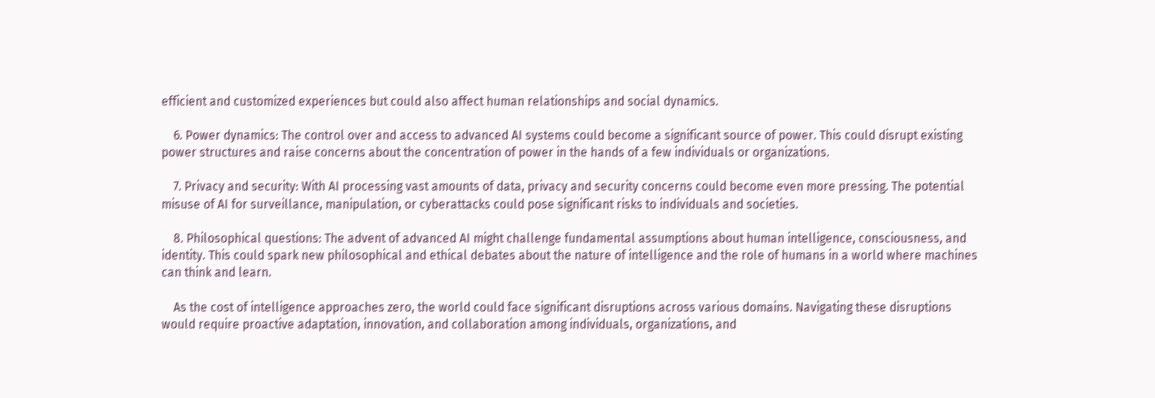efficient and customized experiences but could also affect human relationships and social dynamics.

    6. Power dynamics: The control over and access to advanced AI systems could become a significant source of power. This could disrupt existing power structures and raise concerns about the concentration of power in the hands of a few individuals or organizations.

    7. Privacy and security: With AI processing vast amounts of data, privacy and security concerns could become even more pressing. The potential misuse of AI for surveillance, manipulation, or cyberattacks could pose significant risks to individuals and societies.

    8. Philosophical questions: The advent of advanced AI might challenge fundamental assumptions about human intelligence, consciousness, and identity. This could spark new philosophical and ethical debates about the nature of intelligence and the role of humans in a world where machines can think and learn.

    As the cost of intelligence approaches zero, the world could face significant disruptions across various domains. Navigating these disruptions would require proactive adaptation, innovation, and collaboration among individuals, organizations, and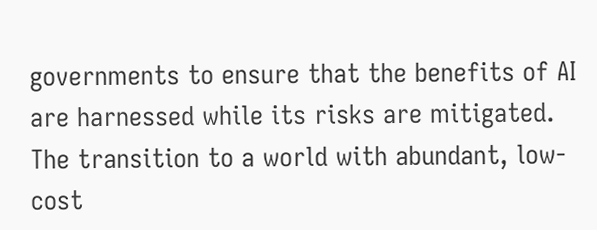governments to ensure that the benefits of AI are harnessed while its risks are mitigated. The transition to a world with abundant, low-cost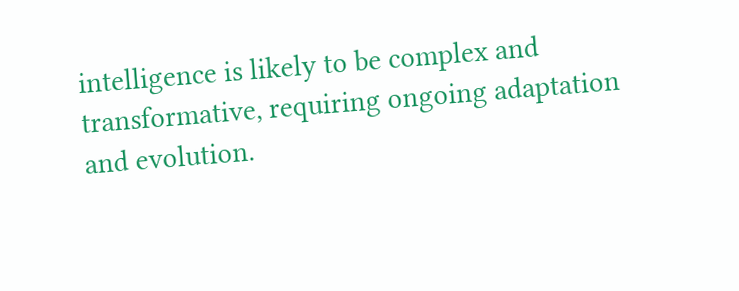intelligence is likely to be complex and transformative, requiring ongoing adaptation and evolution.